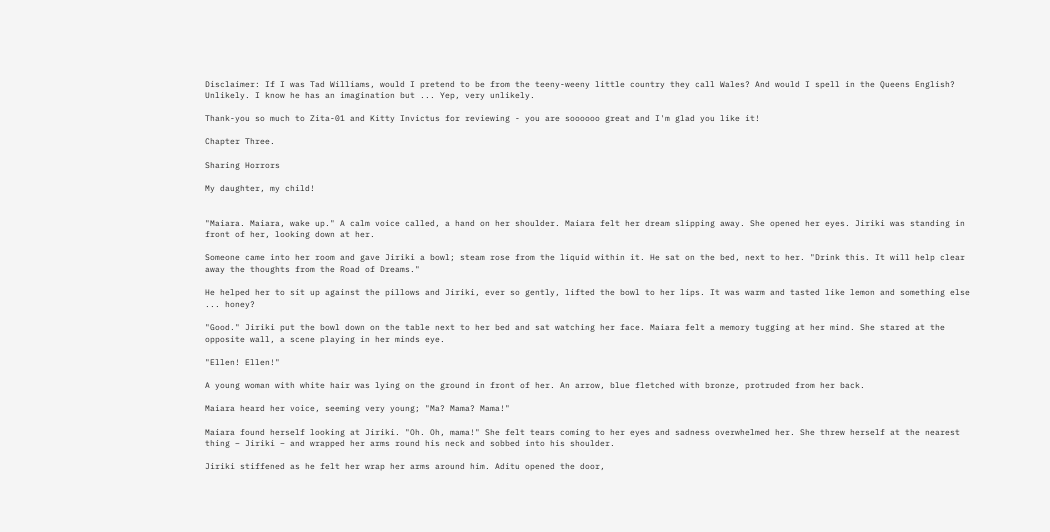Disclaimer: If I was Tad Williams, would I pretend to be from the teeny-weeny little country they call Wales? And would I spell in the Queens English? Unlikely. I know he has an imagination but ... Yep, very unlikely.

Thank-you so much to Zita-01 and Kitty Invictus for reviewing - you are soooooo great and I'm glad you like it!

Chapter Three.

Sharing Horrors

My daughter, my child!


"Maiara. Maiara, wake up." A calm voice called, a hand on her shoulder. Maiara felt her dream slipping away. She opened her eyes. Jiriki was standing in front of her, looking down at her.

Someone came into her room and gave Jiriki a bowl; steam rose from the liquid within it. He sat on the bed, next to her. "Drink this. It will help clear away the thoughts from the Road of Dreams."

He helped her to sit up against the pillows and Jiriki, ever so gently, lifted the bowl to her lips. It was warm and tasted like lemon and something else ... honey?

"Good." Jiriki put the bowl down on the table next to her bed and sat watching her face. Maiara felt a memory tugging at her mind. She stared at the opposite wall, a scene playing in her minds eye.

"Ellen! Ellen!"

A young woman with white hair was lying on the ground in front of her. An arrow, blue fletched with bronze, protruded from her back.

Maiara heard her voice, seeming very young; "Ma? Mama? Mama!"

Maiara found herself looking at Jiriki. "Oh. Oh, mama!" She felt tears coming to her eyes and sadness overwhelmed her. She threw herself at the nearest thing – Jiriki – and wrapped her arms round his neck and sobbed into his shoulder.

Jiriki stiffened as he felt her wrap her arms around him. Aditu opened the door,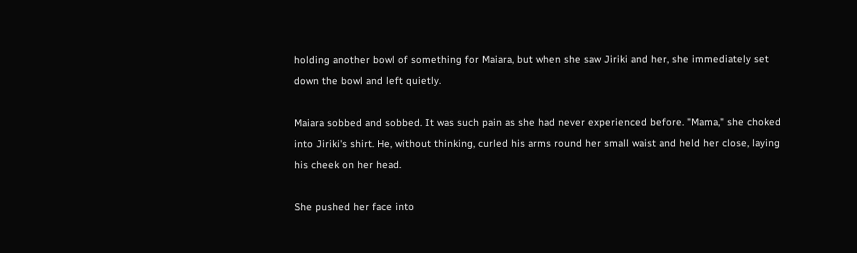holding another bowl of something for Maiara, but when she saw Jiriki and her, she immediately set down the bowl and left quietly.

Maiara sobbed and sobbed. It was such pain as she had never experienced before. "Mama," she choked into Jiriki's shirt. He, without thinking, curled his arms round her small waist and held her close, laying his cheek on her head.

She pushed her face into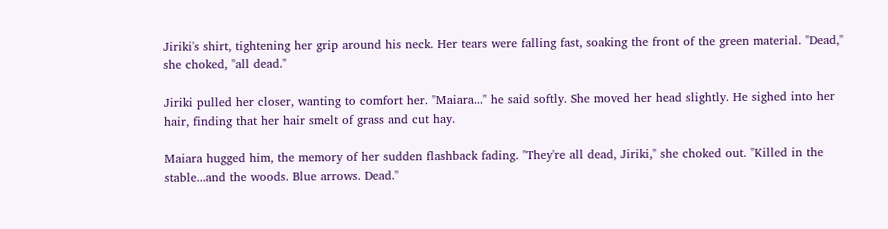Jiriki's shirt, tightening her grip around his neck. Her tears were falling fast, soaking the front of the green material. "Dead," she choked, "all dead."

Jiriki pulled her closer, wanting to comfort her. "Maiara..." he said softly. She moved her head slightly. He sighed into her hair, finding that her hair smelt of grass and cut hay.

Maiara hugged him, the memory of her sudden flashback fading. "They're all dead, Jiriki," she choked out. "Killed in the stable...and the woods. Blue arrows. Dead."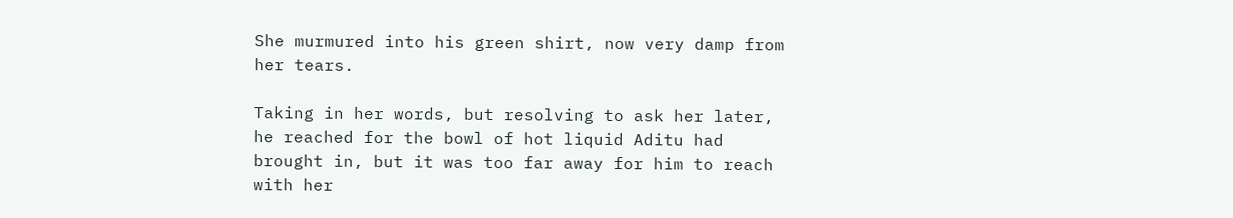She murmured into his green shirt, now very damp from her tears.

Taking in her words, but resolving to ask her later, he reached for the bowl of hot liquid Aditu had brought in, but it was too far away for him to reach with her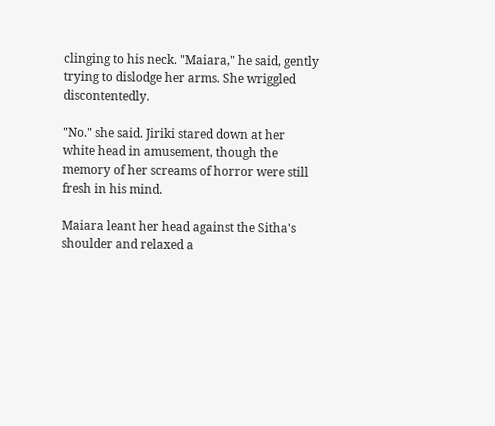clinging to his neck. "Maiara," he said, gently trying to dislodge her arms. She wriggled discontentedly.

"No." she said. Jiriki stared down at her white head in amusement, though the memory of her screams of horror were still fresh in his mind.

Maiara leant her head against the Sitha's shoulder and relaxed a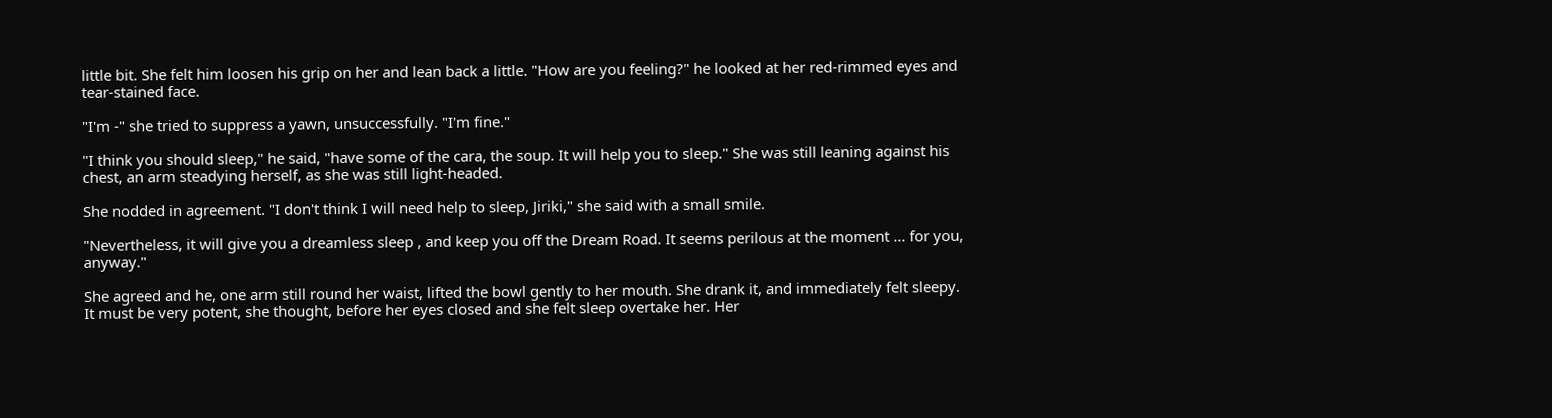little bit. She felt him loosen his grip on her and lean back a little. "How are you feeling?" he looked at her red-rimmed eyes and tear-stained face.

"I'm -" she tried to suppress a yawn, unsuccessfully. "I'm fine."

"I think you should sleep," he said, "have some of the cara, the soup. It will help you to sleep." She was still leaning against his chest, an arm steadying herself, as she was still light-headed.

She nodded in agreement. "I don't think I will need help to sleep, Jiriki," she said with a small smile.

"Nevertheless, it will give you a dreamless sleep , and keep you off the Dream Road. It seems perilous at the moment ... for you, anyway."

She agreed and he, one arm still round her waist, lifted the bowl gently to her mouth. She drank it, and immediately felt sleepy. It must be very potent, she thought, before her eyes closed and she felt sleep overtake her. Her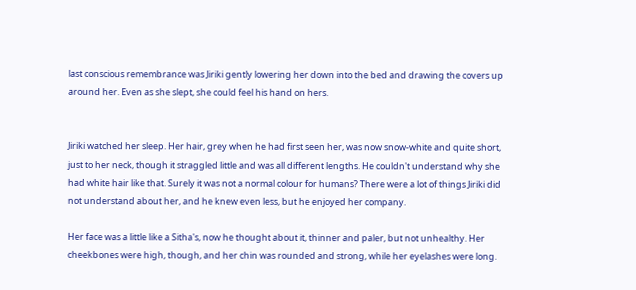last conscious remembrance was Jiriki gently lowering her down into the bed and drawing the covers up around her. Even as she slept, she could feel his hand on hers.


Jiriki watched her sleep. Her hair, grey when he had first seen her, was now snow-white and quite short, just to her neck, though it straggled little and was all different lengths. He couldn't understand why she had white hair like that. Surely it was not a normal colour for humans? There were a lot of things Jiriki did not understand about her, and he knew even less, but he enjoyed her company.

Her face was a little like a Sitha's, now he thought about it, thinner and paler, but not unhealthy. Her cheekbones were high, though, and her chin was rounded and strong, while her eyelashes were long.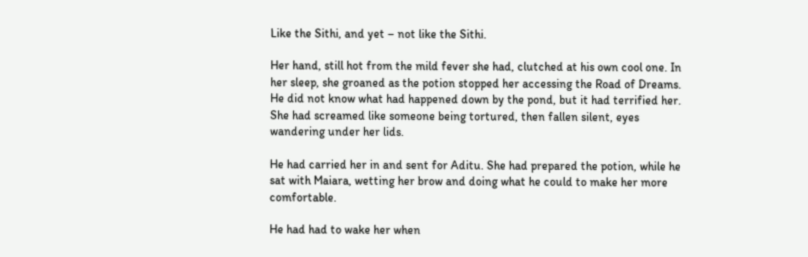Like the Sithi, and yet – not like the Sithi.

Her hand, still hot from the mild fever she had, clutched at his own cool one. In her sleep, she groaned as the potion stopped her accessing the Road of Dreams. He did not know what had happened down by the pond, but it had terrified her. She had screamed like someone being tortured, then fallen silent, eyes wandering under her lids.

He had carried her in and sent for Aditu. She had prepared the potion, while he sat with Maiara, wetting her brow and doing what he could to make her more comfortable.

He had had to wake her when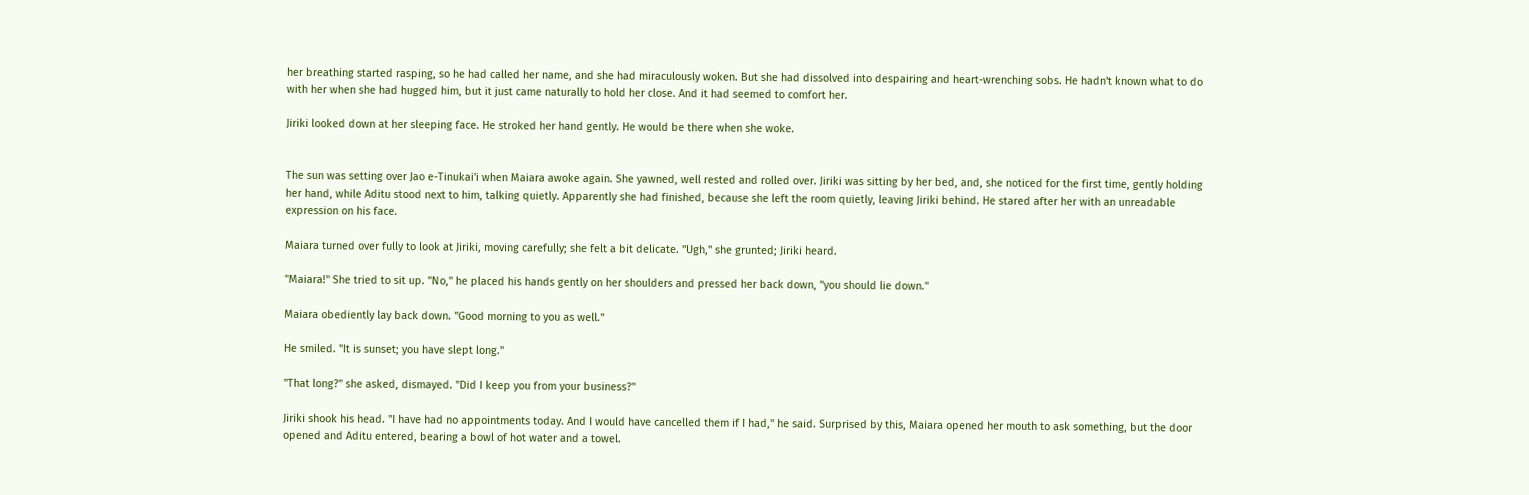her breathing started rasping, so he had called her name, and she had miraculously woken. But she had dissolved into despairing and heart-wrenching sobs. He hadn't known what to do with her when she had hugged him, but it just came naturally to hold her close. And it had seemed to comfort her.

Jiriki looked down at her sleeping face. He stroked her hand gently. He would be there when she woke.


The sun was setting over Jao e-Tinukai'i when Maiara awoke again. She yawned, well rested and rolled over. Jiriki was sitting by her bed, and, she noticed for the first time, gently holding her hand, while Aditu stood next to him, talking quietly. Apparently she had finished, because she left the room quietly, leaving Jiriki behind. He stared after her with an unreadable expression on his face.

Maiara turned over fully to look at Jiriki, moving carefully; she felt a bit delicate. "Ugh," she grunted; Jiriki heard.

"Maiara!" She tried to sit up. "No," he placed his hands gently on her shoulders and pressed her back down, "you should lie down."

Maiara obediently lay back down. "Good morning to you as well."

He smiled. "It is sunset; you have slept long."

"That long?" she asked, dismayed. "Did I keep you from your business?"

Jiriki shook his head. "I have had no appointments today. And I would have cancelled them if I had," he said. Surprised by this, Maiara opened her mouth to ask something, but the door opened and Aditu entered, bearing a bowl of hot water and a towel.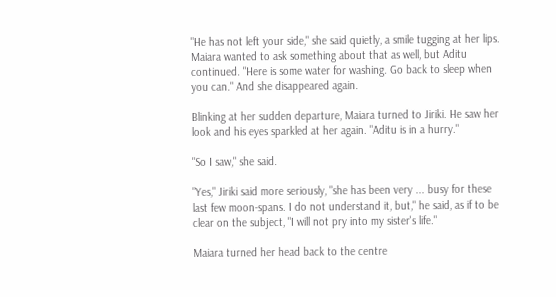"He has not left your side," she said quietly, a smile tugging at her lips. Maiara wanted to ask something about that as well, but Aditu continued. "Here is some water for washing. Go back to sleep when you can." And she disappeared again.

Blinking at her sudden departure, Maiara turned to Jiriki. He saw her look and his eyes sparkled at her again. "Aditu is in a hurry."

"So I saw," she said.

"Yes," Jiriki said more seriously, "she has been very ... busy for these last few moon-spans. I do not understand it, but," he said, as if to be clear on the subject, "I will not pry into my sister's life."

Maiara turned her head back to the centre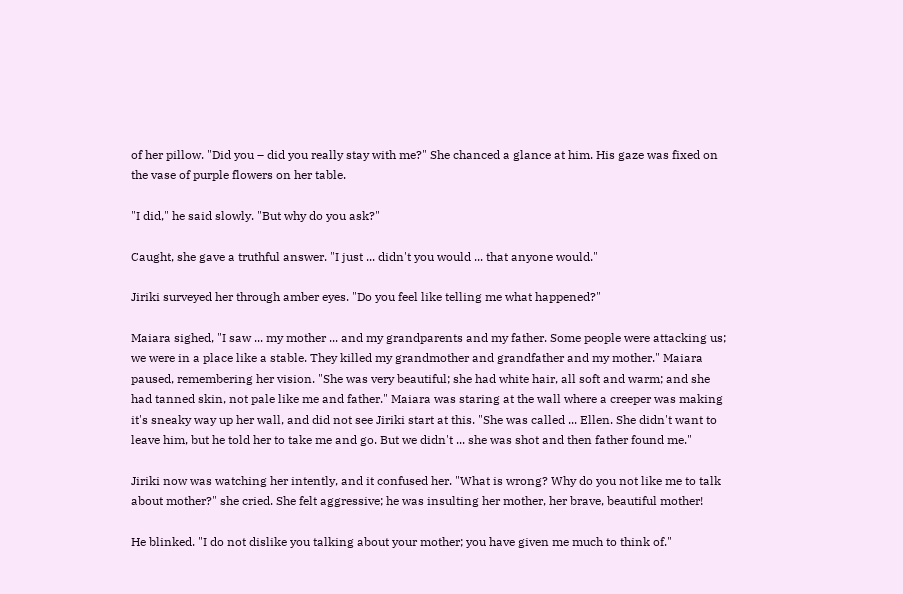of her pillow. "Did you – did you really stay with me?" She chanced a glance at him. His gaze was fixed on the vase of purple flowers on her table.

"I did," he said slowly. "But why do you ask?"

Caught, she gave a truthful answer. "I just ... didn't you would ... that anyone would."

Jiriki surveyed her through amber eyes. "Do you feel like telling me what happened?"

Maiara sighed, "I saw ... my mother ... and my grandparents and my father. Some people were attacking us; we were in a place like a stable. They killed my grandmother and grandfather and my mother." Maiara paused, remembering her vision. "She was very beautiful; she had white hair, all soft and warm; and she had tanned skin, not pale like me and father." Maiara was staring at the wall where a creeper was making it's sneaky way up her wall, and did not see Jiriki start at this. "She was called ... Ellen. She didn't want to leave him, but he told her to take me and go. But we didn't ... she was shot and then father found me."

Jiriki now was watching her intently, and it confused her. "What is wrong? Why do you not like me to talk about mother?" she cried. She felt aggressive; he was insulting her mother, her brave, beautiful mother!

He blinked. "I do not dislike you talking about your mother; you have given me much to think of."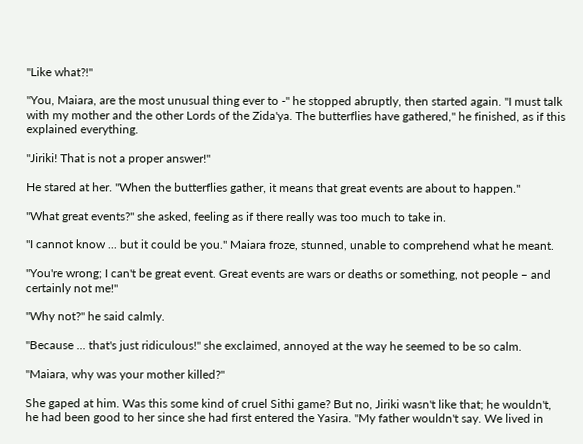"Like what?!"

"You, Maiara, are the most unusual thing ever to -" he stopped abruptly, then started again. "I must talk with my mother and the other Lords of the Zida'ya. The butterflies have gathered," he finished, as if this explained everything.

"Jiriki! That is not a proper answer!"

He stared at her. "When the butterflies gather, it means that great events are about to happen."

"What great events?" she asked, feeling as if there really was too much to take in.

"I cannot know ... but it could be you." Maiara froze, stunned, unable to comprehend what he meant.

"You're wrong; I can't be great event. Great events are wars or deaths or something, not people – and certainly not me!"

"Why not?" he said calmly.

"Because ... that's just ridiculous!" she exclaimed, annoyed at the way he seemed to be so calm.

"Maiara, why was your mother killed?"

She gaped at him. Was this some kind of cruel Sithi game? But no, Jiriki wasn't like that; he wouldn't, he had been good to her since she had first entered the Yasira. "My father wouldn't say. We lived in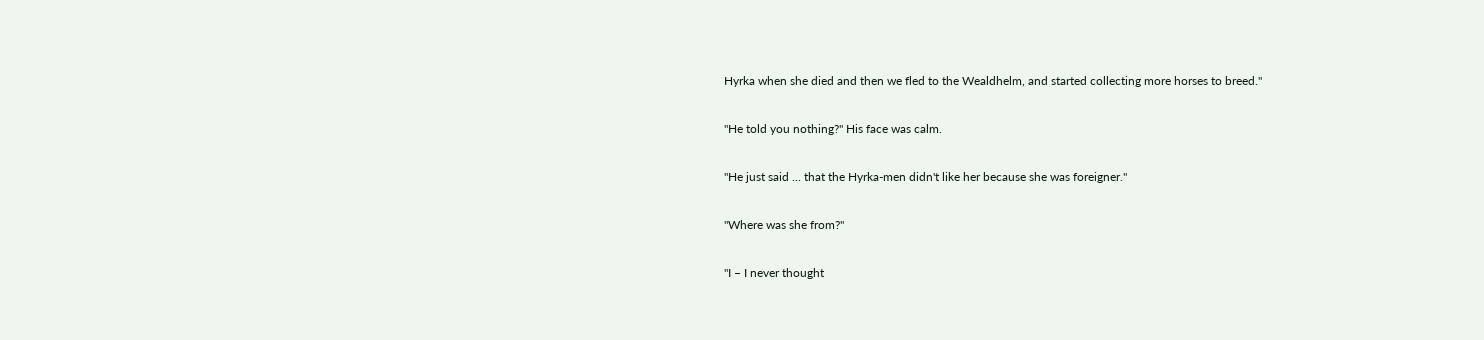Hyrka when she died and then we fled to the Wealdhelm, and started collecting more horses to breed."

"He told you nothing?" His face was calm.

"He just said ... that the Hyrka-men didn't like her because she was foreigner."

"Where was she from?"

"I – I never thought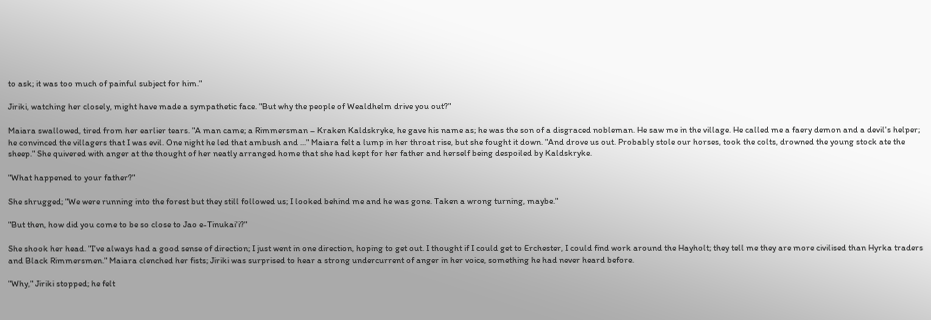to ask; it was too much of painful subject for him."

Jiriki, watching her closely, might have made a sympathetic face. "But why the people of Wealdhelm drive you out?"

Maiara swallowed, tired from her earlier tears. "A man came; a Rimmersman – Kraken Kaldskryke, he gave his name as; he was the son of a disgraced nobleman. He saw me in the village. He called me a faery demon and a devil's helper; he convinced the villagers that I was evil. One night he led that ambush and ..." Maiara felt a lump in her throat rise, but she fought it down. "And drove us out. Probably stole our horses, took the colts, drowned the young stock ate the sheep." She quivered with anger at the thought of her neatly arranged home that she had kept for her father and herself being despoiled by Kaldskryke.

"What happened to your father?"

She shrugged; "We were running into the forest but they still followed us; I looked behind me and he was gone. Taken a wrong turning, maybe."

"But then, how did you come to be so close to Jao e-Tinukai'i?"

She shook her head. "I've always had a good sense of direction; I just went in one direction, hoping to get out. I thought if I could get to Erchester, I could find work around the Hayholt; they tell me they are more civilised than Hyrka traders and Black Rimmersmen." Maiara clenched her fists; Jiriki was surprised to hear a strong undercurrent of anger in her voice, something he had never heard before.

"Why," Jiriki stopped; he felt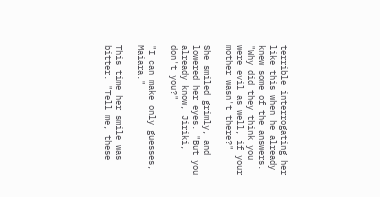terrible interrogating her like this when he already knew some of the answers. "Why did they think you were evil as well, if your mother wasn't there?"

She smiled grimly, and lowered her eyes. "But you already know, Jiriki, don't you?"

"I can make only guesses, Maiara."

This time her smile was bitter. "Tell me, these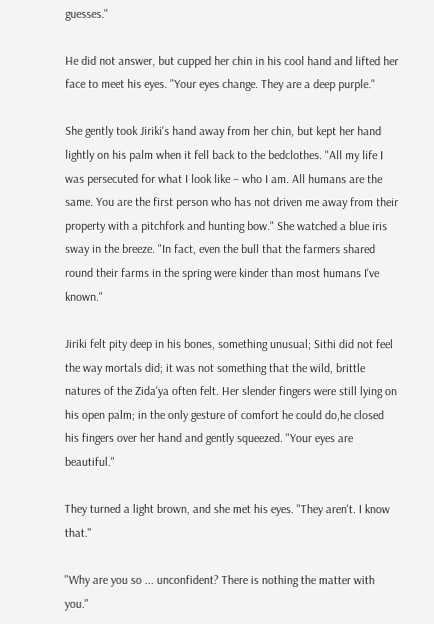guesses."

He did not answer, but cupped her chin in his cool hand and lifted her face to meet his eyes. "Your eyes change. They are a deep purple."

She gently took Jiriki's hand away from her chin, but kept her hand lightly on his palm when it fell back to the bedclothes. "All my life I was persecuted for what I look like – who I am. All humans are the same. You are the first person who has not driven me away from their property with a pitchfork and hunting bow." She watched a blue iris sway in the breeze. "In fact, even the bull that the farmers shared round their farms in the spring were kinder than most humans I've known."

Jiriki felt pity deep in his bones, something unusual; Sithi did not feel the way mortals did; it was not something that the wild, brittle natures of the Zida'ya often felt. Her slender fingers were still lying on his open palm; in the only gesture of comfort he could do,he closed his fingers over her hand and gently squeezed. "Your eyes are beautiful."

They turned a light brown, and she met his eyes. "They aren't. I know that."

"Why are you so ... unconfident? There is nothing the matter with you."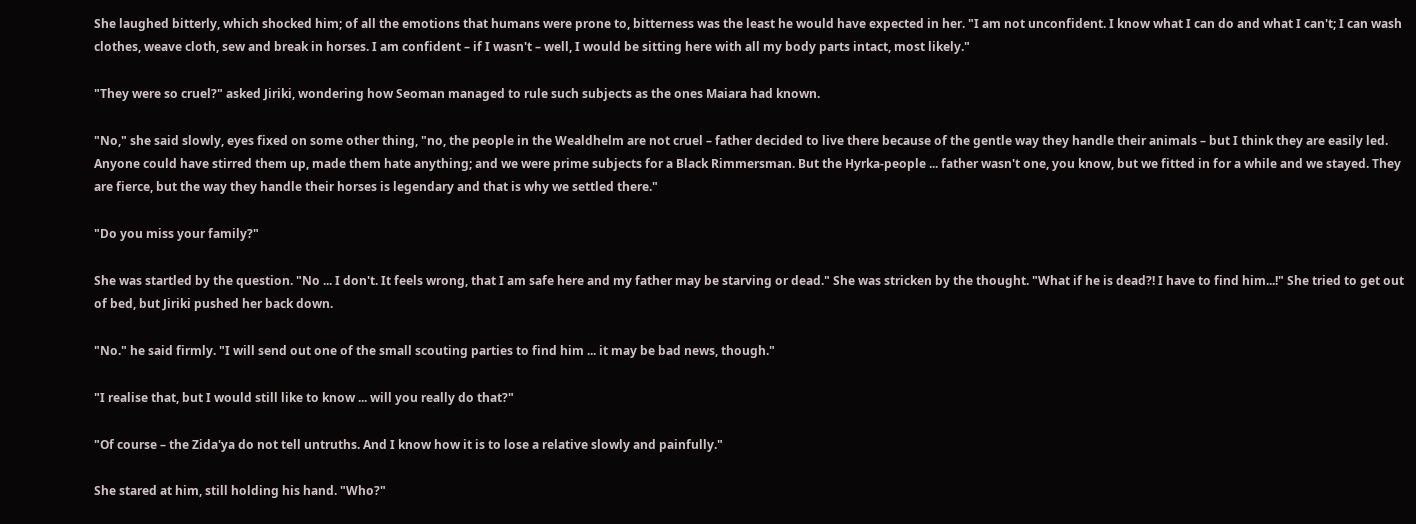She laughed bitterly, which shocked him; of all the emotions that humans were prone to, bitterness was the least he would have expected in her. "I am not unconfident. I know what I can do and what I can't; I can wash clothes, weave cloth, sew and break in horses. I am confident – if I wasn't – well, I would be sitting here with all my body parts intact, most likely."

"They were so cruel?" asked Jiriki, wondering how Seoman managed to rule such subjects as the ones Maiara had known.

"No," she said slowly, eyes fixed on some other thing, "no, the people in the Wealdhelm are not cruel – father decided to live there because of the gentle way they handle their animals – but I think they are easily led. Anyone could have stirred them up, made them hate anything; and we were prime subjects for a Black Rimmersman. But the Hyrka-people ... father wasn't one, you know, but we fitted in for a while and we stayed. They are fierce, but the way they handle their horses is legendary and that is why we settled there."

"Do you miss your family?"

She was startled by the question. "No ... I don't. It feels wrong, that I am safe here and my father may be starving or dead." She was stricken by the thought. "What if he is dead?! I have to find him...!" She tried to get out of bed, but Jiriki pushed her back down.

"No." he said firmly. "I will send out one of the small scouting parties to find him ... it may be bad news, though."

"I realise that, but I would still like to know ... will you really do that?"

"Of course – the Zida'ya do not tell untruths. And I know how it is to lose a relative slowly and painfully."

She stared at him, still holding his hand. "Who?"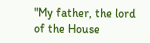"My father, the lord of the House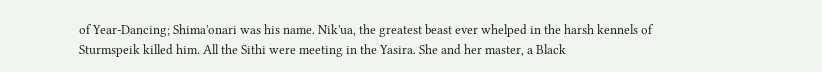of Year-Dancing; Shima'onari was his name. Nik'ua, the greatest beast ever whelped in the harsh kennels of Sturmspeik killed him. All the Sithi were meeting in the Yasira. She and her master, a Black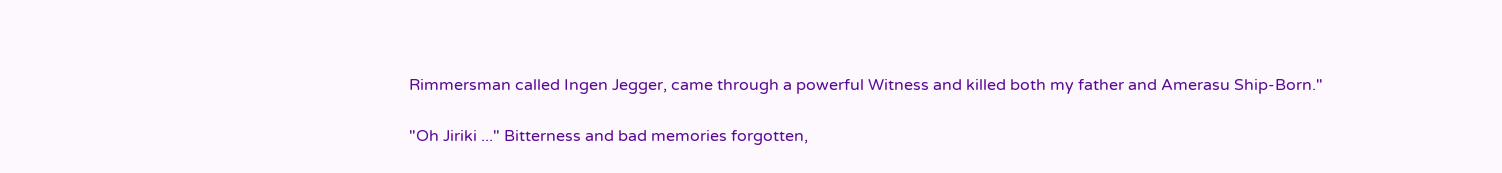Rimmersman called Ingen Jegger, came through a powerful Witness and killed both my father and Amerasu Ship-Born."

"Oh Jiriki ..." Bitterness and bad memories forgotten,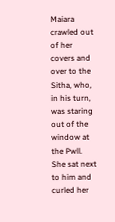Maiara crawled out of her covers and over to the Sitha, who, in his turn, was staring out of the window at the Pwll. She sat next to him and curled her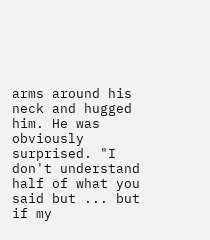arms around his neck and hugged him. He was obviously surprised. "I don't understand half of what you said but ... but if my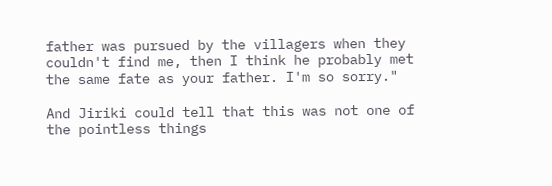father was pursued by the villagers when they couldn't find me, then I think he probably met the same fate as your father. I'm so sorry."

And Jiriki could tell that this was not one of the pointless things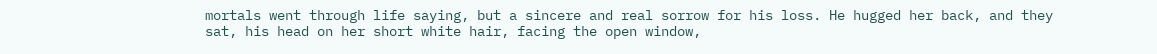mortals went through life saying, but a sincere and real sorrow for his loss. He hugged her back, and they sat, his head on her short white hair, facing the open window,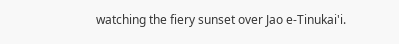watching the fiery sunset over Jao e-Tinukai'i.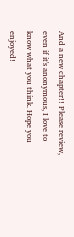And a new chapter!! Please review, even if it's anonymous, I love to know what you think. Hope you enjoyed!